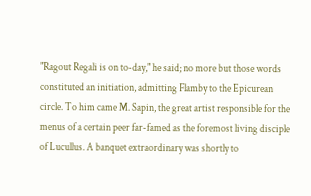"Ragout Regali is on to-day," he said; no more but those words constituted an initiation, admitting Flamby to the Epicurean circle. To him came M. Sapin, the great artist responsible for the menus of a certain peer far-famed as the foremost living disciple of Lucullus. A banquet extraordinary was shortly to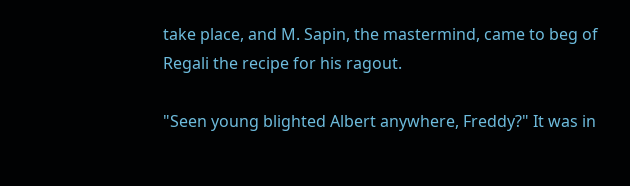take place, and M. Sapin, the mastermind, came to beg of Regali the recipe for his ragout.

"Seen young blighted Albert anywhere, Freddy?" It was in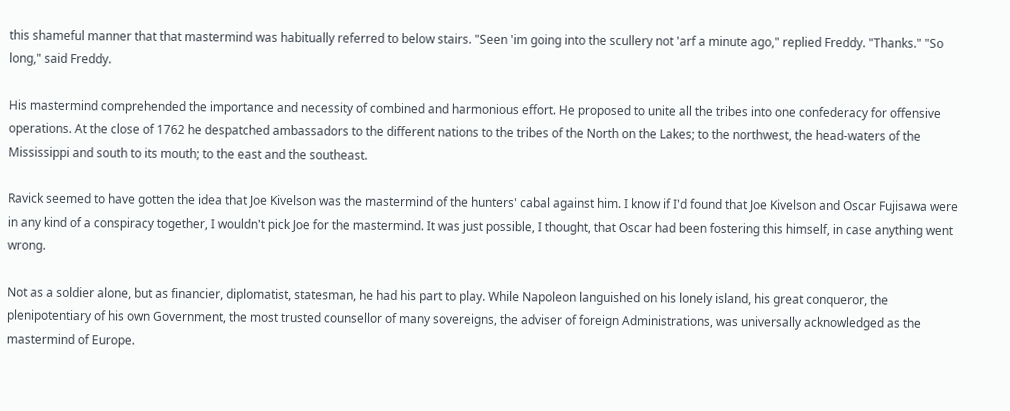this shameful manner that that mastermind was habitually referred to below stairs. "Seen 'im going into the scullery not 'arf a minute ago," replied Freddy. "Thanks." "So long," said Freddy.

His mastermind comprehended the importance and necessity of combined and harmonious effort. He proposed to unite all the tribes into one confederacy for offensive operations. At the close of 1762 he despatched ambassadors to the different nations to the tribes of the North on the Lakes; to the northwest, the head-waters of the Mississippi and south to its mouth; to the east and the southeast.

Ravick seemed to have gotten the idea that Joe Kivelson was the mastermind of the hunters' cabal against him. I know if I'd found that Joe Kivelson and Oscar Fujisawa were in any kind of a conspiracy together, I wouldn't pick Joe for the mastermind. It was just possible, I thought, that Oscar had been fostering this himself, in case anything went wrong.

Not as a soldier alone, but as financier, diplomatist, statesman, he had his part to play. While Napoleon languished on his lonely island, his great conqueror, the plenipotentiary of his own Government, the most trusted counsellor of many sovereigns, the adviser of foreign Administrations, was universally acknowledged as the mastermind of Europe.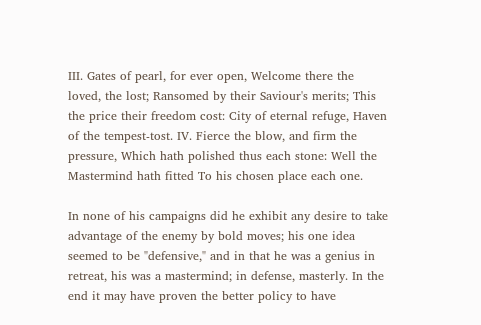III. Gates of pearl, for ever open, Welcome there the loved, the lost; Ransomed by their Saviour's merits; This the price their freedom cost: City of eternal refuge, Haven of the tempest-tost. IV. Fierce the blow, and firm the pressure, Which hath polished thus each stone: Well the Mastermind hath fitted To his chosen place each one.

In none of his campaigns did he exhibit any desire to take advantage of the enemy by bold moves; his one idea seemed to be "defensive," and in that he was a genius in retreat, his was a mastermind; in defense, masterly. In the end it may have proven the better policy to have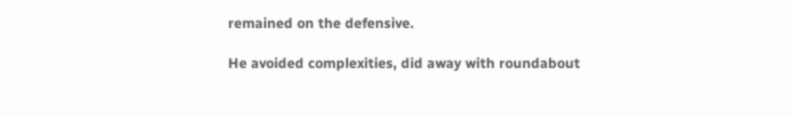remained on the defensive.

He avoided complexities, did away with roundabout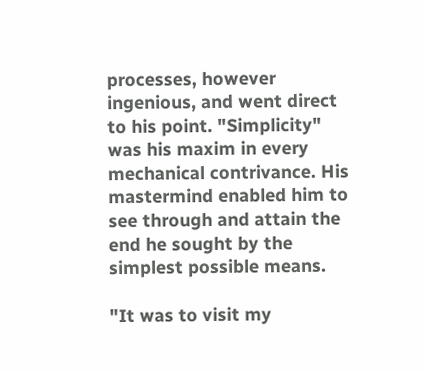processes, however ingenious, and went direct to his point. "Simplicity" was his maxim in every mechanical contrivance. His mastermind enabled him to see through and attain the end he sought by the simplest possible means.

"It was to visit my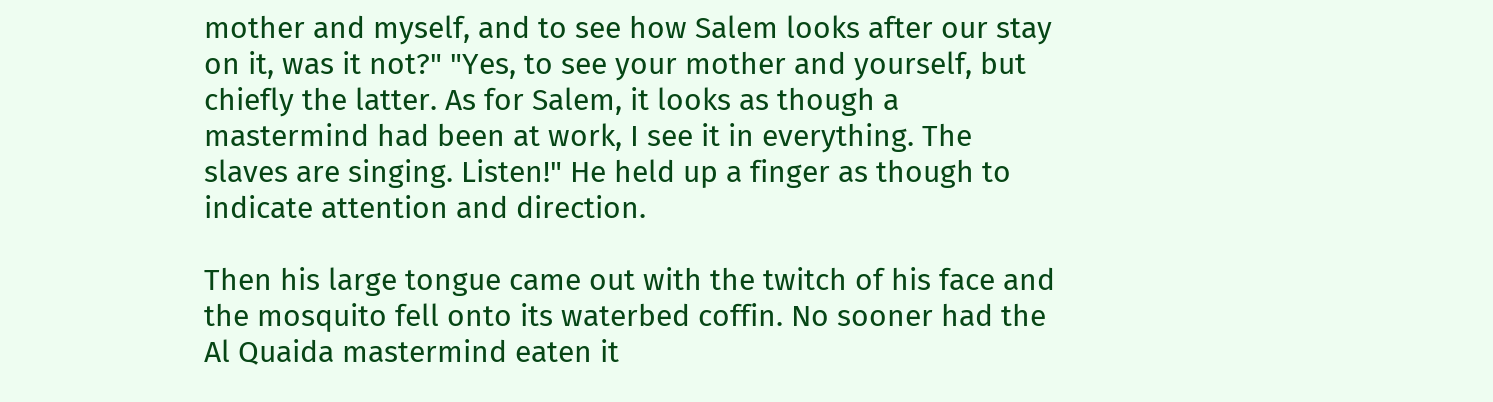mother and myself, and to see how Salem looks after our stay on it, was it not?" "Yes, to see your mother and yourself, but chiefly the latter. As for Salem, it looks as though a mastermind had been at work, I see it in everything. The slaves are singing. Listen!" He held up a finger as though to indicate attention and direction.

Then his large tongue came out with the twitch of his face and the mosquito fell onto its waterbed coffin. No sooner had the Al Quaida mastermind eaten it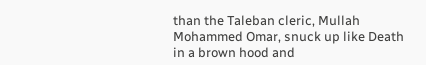than the Taleban cleric, Mullah Mohammed Omar, snuck up like Death in a brown hood and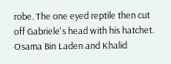robe. The one eyed reptile then cut off Gabriele's head with his hatchet. Osama Bin Laden and Khalid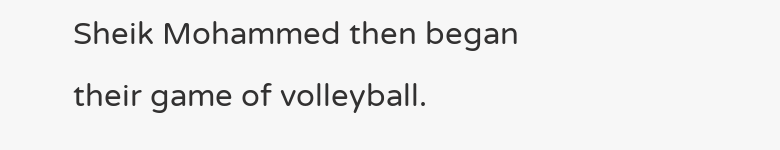Sheik Mohammed then began their game of volleyball.